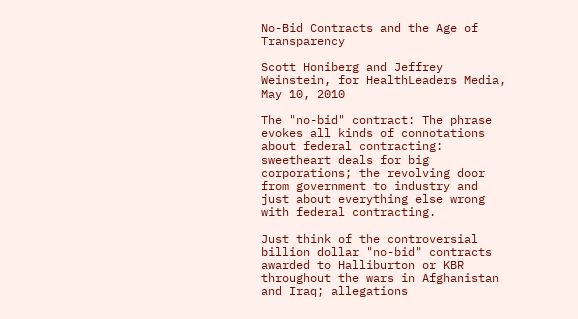No-Bid Contracts and the Age of Transparency

Scott Honiberg and Jeffrey Weinstein, for HealthLeaders Media, May 10, 2010

The "no-bid" contract: The phrase evokes all kinds of connotations about federal contracting: sweetheart deals for big corporations; the revolving door from government to industry and just about everything else wrong with federal contracting.

Just think of the controversial billion dollar "no-bid" contracts awarded to Halliburton or KBR throughout the wars in Afghanistan and Iraq; allegations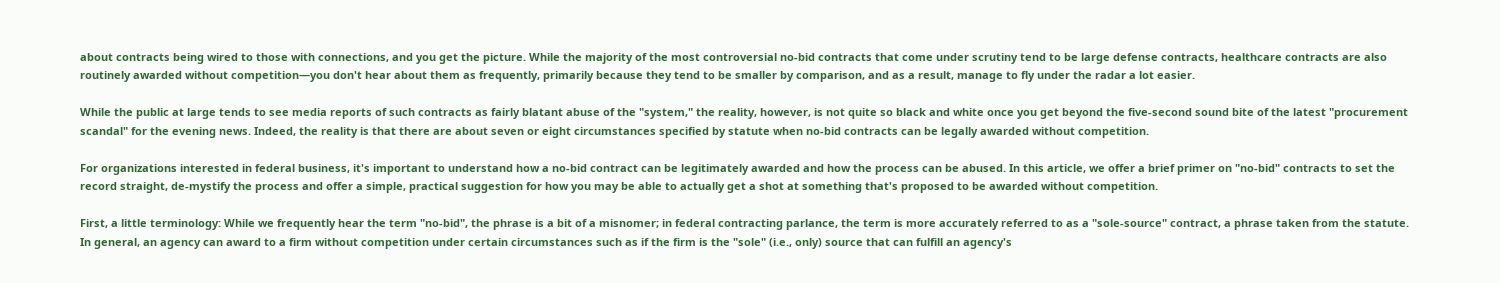about contracts being wired to those with connections, and you get the picture. While the majority of the most controversial no-bid contracts that come under scrutiny tend to be large defense contracts, healthcare contracts are also routinely awarded without competition—you don't hear about them as frequently, primarily because they tend to be smaller by comparison, and as a result, manage to fly under the radar a lot easier.

While the public at large tends to see media reports of such contracts as fairly blatant abuse of the "system," the reality, however, is not quite so black and white once you get beyond the five-second sound bite of the latest "procurement scandal" for the evening news. Indeed, the reality is that there are about seven or eight circumstances specified by statute when no-bid contracts can be legally awarded without competition.

For organizations interested in federal business, it's important to understand how a no-bid contract can be legitimately awarded and how the process can be abused. In this article, we offer a brief primer on "no-bid" contracts to set the record straight, de-mystify the process and offer a simple, practical suggestion for how you may be able to actually get a shot at something that's proposed to be awarded without competition.

First, a little terminology: While we frequently hear the term "no-bid", the phrase is a bit of a misnomer; in federal contracting parlance, the term is more accurately referred to as a "sole-source" contract, a phrase taken from the statute. In general, an agency can award to a firm without competition under certain circumstances such as if the firm is the "sole" (i.e., only) source that can fulfill an agency's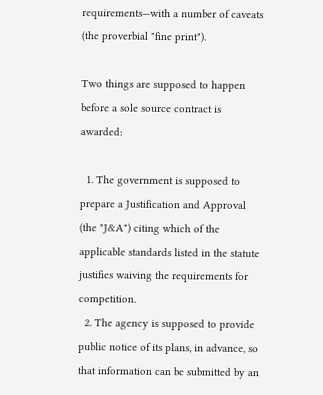requirements—with a number of caveats (the proverbial "fine print").

Two things are supposed to happen before a sole source contract is awarded:

  1. The government is supposed to prepare a Justification and Approval (the "J&A") citing which of the applicable standards listed in the statute justifies waiving the requirements for competition.
  2. The agency is supposed to provide public notice of its plans, in advance, so that information can be submitted by an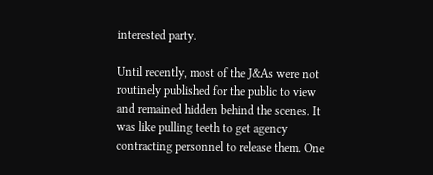interested party.

Until recently, most of the J&As were not routinely published for the public to view and remained hidden behind the scenes. It was like pulling teeth to get agency contracting personnel to release them. One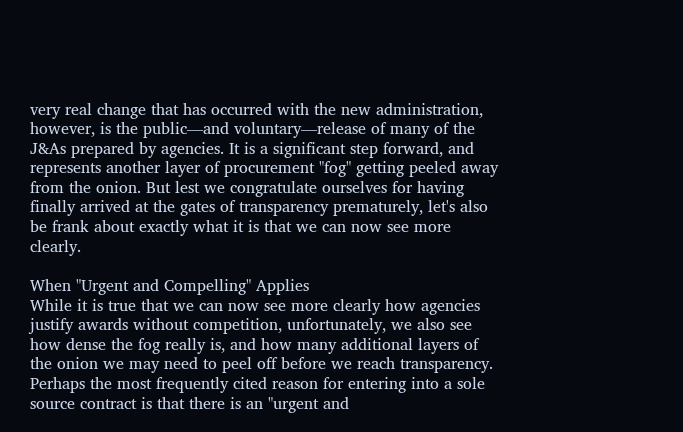very real change that has occurred with the new administration, however, is the public—and voluntary—release of many of the J&As prepared by agencies. It is a significant step forward, and represents another layer of procurement "fog" getting peeled away from the onion. But lest we congratulate ourselves for having finally arrived at the gates of transparency prematurely, let's also be frank about exactly what it is that we can now see more clearly.

When "Urgent and Compelling" Applies
While it is true that we can now see more clearly how agencies justify awards without competition, unfortunately, we also see how dense the fog really is, and how many additional layers of the onion we may need to peel off before we reach transparency. Perhaps the most frequently cited reason for entering into a sole source contract is that there is an "urgent and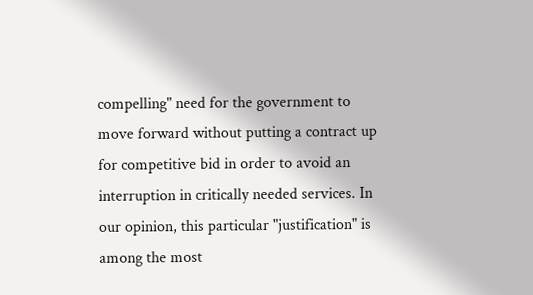compelling" need for the government to move forward without putting a contract up for competitive bid in order to avoid an interruption in critically needed services. In our opinion, this particular "justification" is among the most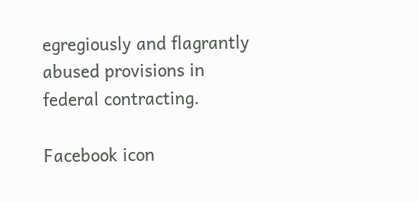egregiously and flagrantly abused provisions in federal contracting.

Facebook icon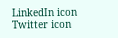LinkedIn icon
Twitter icon